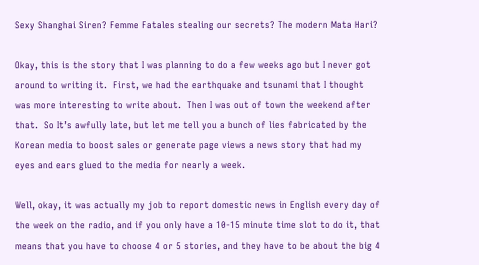Sexy Shanghai Siren? Femme Fatales stealing our secrets? The modern Mata Hari?

Okay, this is the story that I was planning to do a few weeks ago but I never got around to writing it.  First, we had the earthquake and tsunami that I thought was more interesting to write about.  Then I was out of town the weekend after that.  So It’s awfully late, but let me tell you a bunch of lies fabricated by the Korean media to boost sales or generate page views a news story that had my eyes and ears glued to the media for nearly a week.

Well, okay, it was actually my job to report domestic news in English every day of the week on the radio, and if you only have a 10-15 minute time slot to do it, that means that you have to choose 4 or 5 stories, and they have to be about the big 4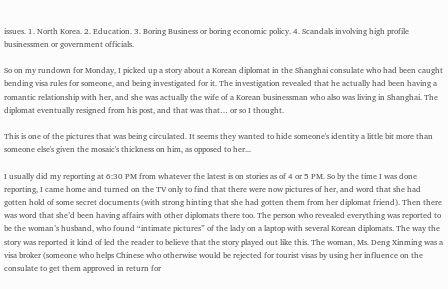issues. 1. North Korea. 2. Education. 3. Boring Business or boring economic policy. 4. Scandals involving high profile businessmen or government officials.

So on my rundown for Monday, I picked up a story about a Korean diplomat in the Shanghai consulate who had been caught bending visa rules for someone, and being investigated for it. The investigation revealed that he actually had been having a romantic relationship with her, and she was actually the wife of a Korean businessman who also was living in Shanghai. The diplomat eventually resigned from his post, and that was that… or so I thought.

This is one of the pictures that was being circulated. It seems they wanted to hide someone's identity a little bit more than someone else's given the mosaic's thickness on him, as opposed to her...

I usually did my reporting at 6:30 PM from whatever the latest is on stories as of 4 or 5 PM. So by the time I was done reporting, I came home and turned on the TV only to find that there were now pictures of her, and word that she had gotten hold of some secret documents (with strong hinting that she had gotten them from her diplomat friend). Then there was word that she’d been having affairs with other diplomats there too. The person who revealed everything was reported to be the woman’s husband, who found “intimate pictures” of the lady on a laptop with several Korean diplomats. The way the story was reported it kind of led the reader to believe that the story played out like this. The woman, Ms. Deng Xinming was a visa broker (someone who helps Chinese who otherwise would be rejected for tourist visas by using her influence on the consulate to get them approved in return for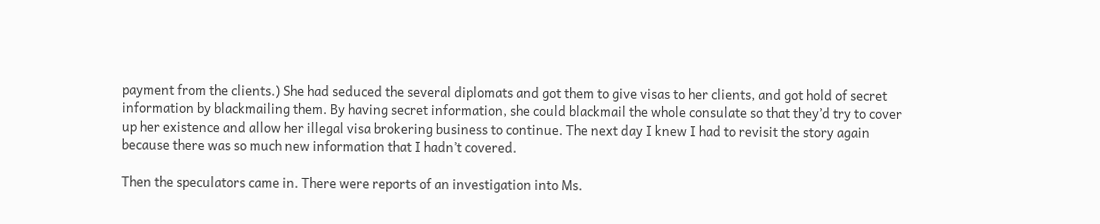payment from the clients.) She had seduced the several diplomats and got them to give visas to her clients, and got hold of secret information by blackmailing them. By having secret information, she could blackmail the whole consulate so that they’d try to cover up her existence and allow her illegal visa brokering business to continue. The next day I knew I had to revisit the story again because there was so much new information that I hadn’t covered.

Then the speculators came in. There were reports of an investigation into Ms.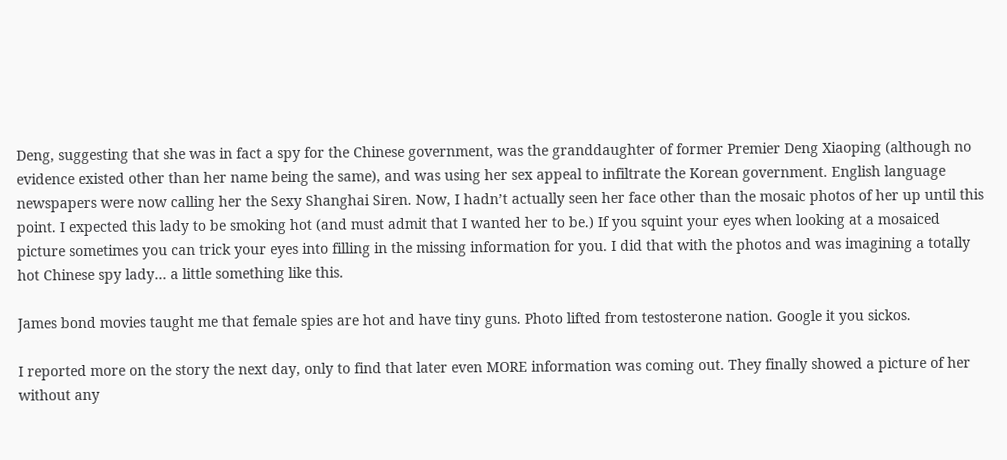Deng, suggesting that she was in fact a spy for the Chinese government, was the granddaughter of former Premier Deng Xiaoping (although no evidence existed other than her name being the same), and was using her sex appeal to infiltrate the Korean government. English language newspapers were now calling her the Sexy Shanghai Siren. Now, I hadn’t actually seen her face other than the mosaic photos of her up until this point. I expected this lady to be smoking hot (and must admit that I wanted her to be.) If you squint your eyes when looking at a mosaiced picture sometimes you can trick your eyes into filling in the missing information for you. I did that with the photos and was imagining a totally hot Chinese spy lady… a little something like this.

James bond movies taught me that female spies are hot and have tiny guns. Photo lifted from testosterone nation. Google it you sickos.

I reported more on the story the next day, only to find that later even MORE information was coming out. They finally showed a picture of her without any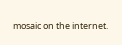mosaic on the internet.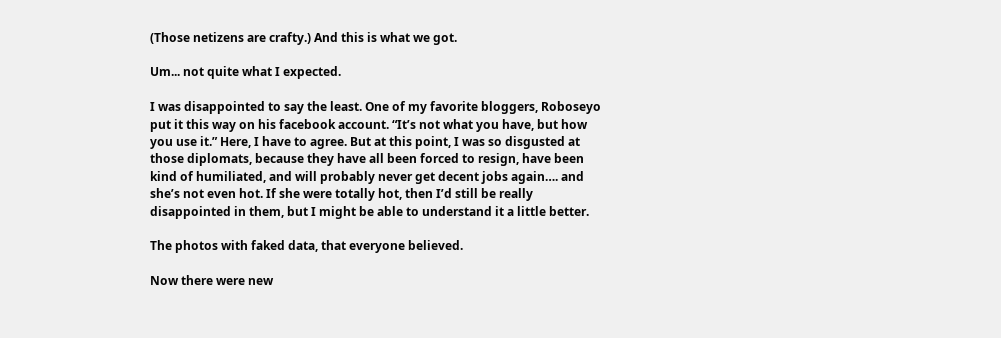(Those netizens are crafty.) And this is what we got.

Um... not quite what I expected.

I was disappointed to say the least. One of my favorite bloggers, Roboseyo put it this way on his facebook account. “It’s not what you have, but how you use it.” Here, I have to agree. But at this point, I was so disgusted at those diplomats, because they have all been forced to resign, have been kind of humiliated, and will probably never get decent jobs again…. and she’s not even hot. If she were totally hot, then I’d still be really disappointed in them, but I might be able to understand it a little better.

The photos with faked data, that everyone believed.

Now there were new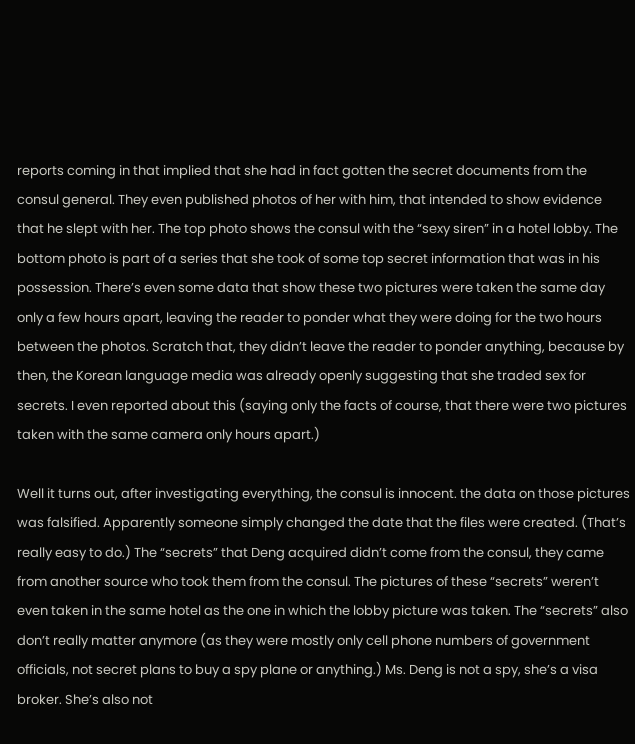reports coming in that implied that she had in fact gotten the secret documents from the consul general. They even published photos of her with him, that intended to show evidence that he slept with her. The top photo shows the consul with the “sexy siren” in a hotel lobby. The bottom photo is part of a series that she took of some top secret information that was in his possession. There’s even some data that show these two pictures were taken the same day only a few hours apart, leaving the reader to ponder what they were doing for the two hours between the photos. Scratch that, they didn’t leave the reader to ponder anything, because by then, the Korean language media was already openly suggesting that she traded sex for secrets. I even reported about this (saying only the facts of course, that there were two pictures taken with the same camera only hours apart.)

Well it turns out, after investigating everything, the consul is innocent. the data on those pictures was falsified. Apparently someone simply changed the date that the files were created. (That’s really easy to do.) The “secrets” that Deng acquired didn’t come from the consul, they came from another source who took them from the consul. The pictures of these “secrets” weren’t even taken in the same hotel as the one in which the lobby picture was taken. The “secrets” also don’t really matter anymore (as they were mostly only cell phone numbers of government officials, not secret plans to buy a spy plane or anything.) Ms. Deng is not a spy, she’s a visa broker. She’s also not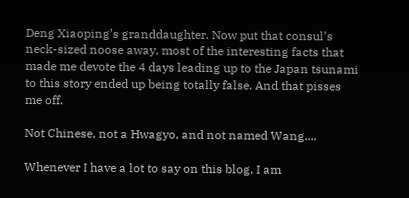Deng Xiaoping’s granddaughter. Now put that consul’s neck-sized noose away, most of the interesting facts that made me devote the 4 days leading up to the Japan tsunami to this story ended up being totally false. And that pisses me off.

Not Chinese, not a Hwagyo, and not named Wang....

Whenever I have a lot to say on this blog, I am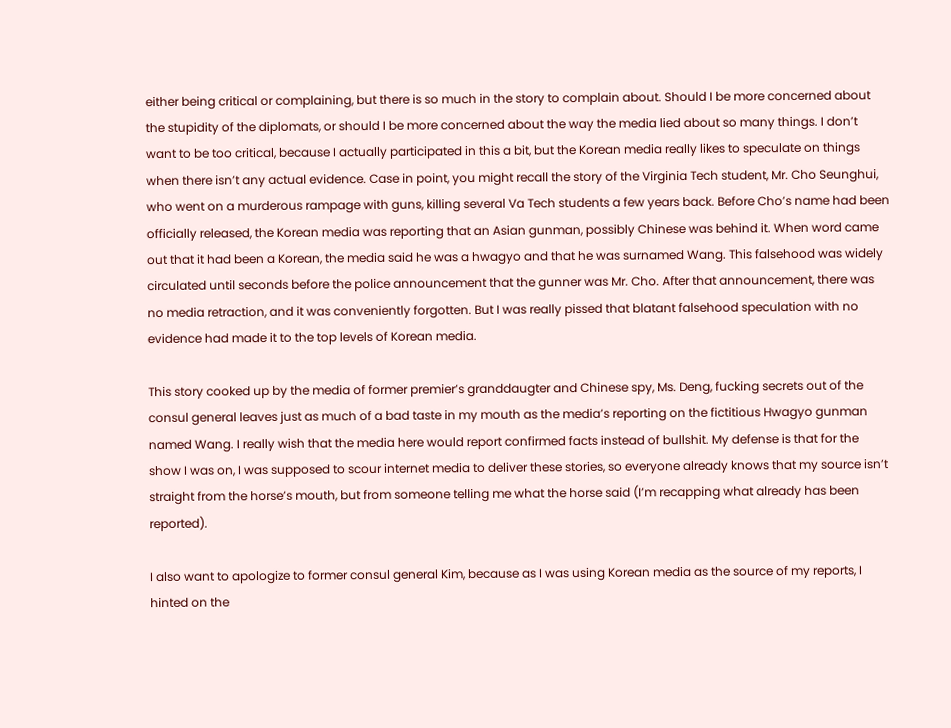either being critical or complaining, but there is so much in the story to complain about. Should I be more concerned about the stupidity of the diplomats, or should I be more concerned about the way the media lied about so many things. I don’t want to be too critical, because I actually participated in this a bit, but the Korean media really likes to speculate on things when there isn’t any actual evidence. Case in point, you might recall the story of the Virginia Tech student, Mr. Cho Seunghui, who went on a murderous rampage with guns, killing several Va Tech students a few years back. Before Cho’s name had been officially released, the Korean media was reporting that an Asian gunman, possibly Chinese was behind it. When word came out that it had been a Korean, the media said he was a hwagyo and that he was surnamed Wang. This falsehood was widely circulated until seconds before the police announcement that the gunner was Mr. Cho. After that announcement, there was no media retraction, and it was conveniently forgotten. But I was really pissed that blatant falsehood speculation with no evidence had made it to the top levels of Korean media.

This story cooked up by the media of former premier’s granddaugter and Chinese spy, Ms. Deng, fucking secrets out of the consul general leaves just as much of a bad taste in my mouth as the media’s reporting on the fictitious Hwagyo gunman named Wang. I really wish that the media here would report confirmed facts instead of bullshit. My defense is that for the show I was on, I was supposed to scour internet media to deliver these stories, so everyone already knows that my source isn’t straight from the horse’s mouth, but from someone telling me what the horse said (I’m recapping what already has been reported).

I also want to apologize to former consul general Kim, because as I was using Korean media as the source of my reports, I hinted on the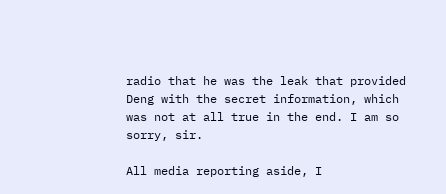radio that he was the leak that provided Deng with the secret information, which was not at all true in the end. I am so sorry, sir.

All media reporting aside, I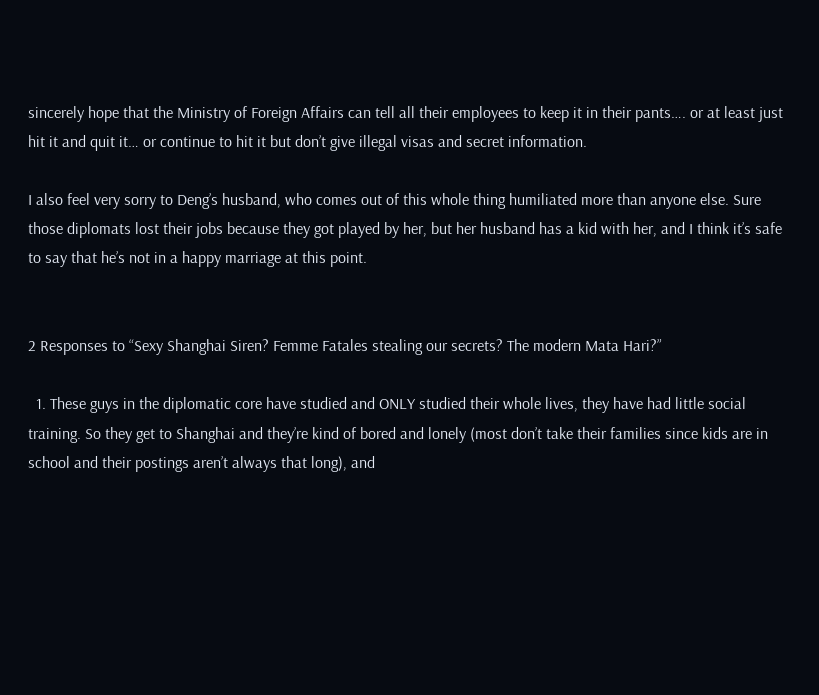sincerely hope that the Ministry of Foreign Affairs can tell all their employees to keep it in their pants…. or at least just hit it and quit it… or continue to hit it but don’t give illegal visas and secret information.

I also feel very sorry to Deng’s husband, who comes out of this whole thing humiliated more than anyone else. Sure those diplomats lost their jobs because they got played by her, but her husband has a kid with her, and I think it’s safe to say that he’s not in a happy marriage at this point.


2 Responses to “Sexy Shanghai Siren? Femme Fatales stealing our secrets? The modern Mata Hari?”

  1. These guys in the diplomatic core have studied and ONLY studied their whole lives, they have had little social training. So they get to Shanghai and they’re kind of bored and lonely (most don’t take their families since kids are in school and their postings aren’t always that long), and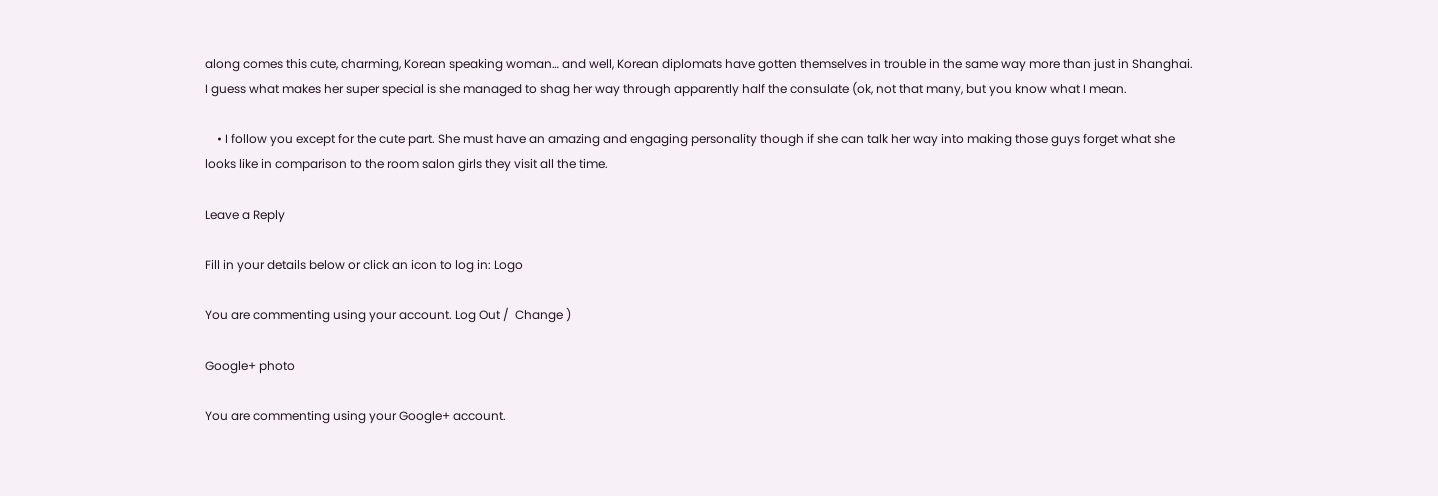along comes this cute, charming, Korean speaking woman… and well, Korean diplomats have gotten themselves in trouble in the same way more than just in Shanghai. I guess what makes her super special is she managed to shag her way through apparently half the consulate (ok, not that many, but you know what I mean.

    • I follow you except for the cute part. She must have an amazing and engaging personality though if she can talk her way into making those guys forget what she looks like in comparison to the room salon girls they visit all the time.

Leave a Reply

Fill in your details below or click an icon to log in: Logo

You are commenting using your account. Log Out /  Change )

Google+ photo

You are commenting using your Google+ account.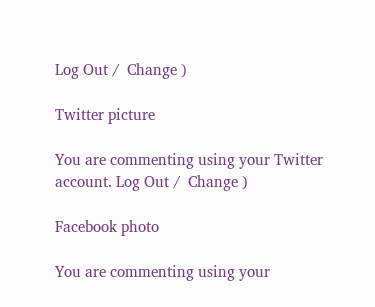Log Out /  Change )

Twitter picture

You are commenting using your Twitter account. Log Out /  Change )

Facebook photo

You are commenting using your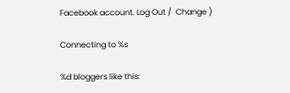Facebook account. Log Out /  Change )

Connecting to %s

%d bloggers like this: